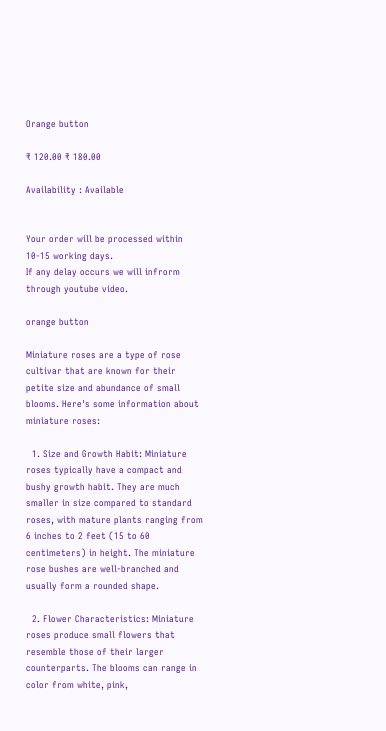Orange button

₹ 120.00 ₹ 180.00

Availability : Available


Your order will be processed within 10-15 working days.
If any delay occurs we will infrorm through youtube video.

orange button

Miniature roses are a type of rose cultivar that are known for their petite size and abundance of small blooms. Here's some information about miniature roses:

  1. Size and Growth Habit: Miniature roses typically have a compact and bushy growth habit. They are much smaller in size compared to standard roses, with mature plants ranging from 6 inches to 2 feet (15 to 60 centimeters) in height. The miniature rose bushes are well-branched and usually form a rounded shape.

  2. Flower Characteristics: Miniature roses produce small flowers that resemble those of their larger counterparts. The blooms can range in color from white, pink,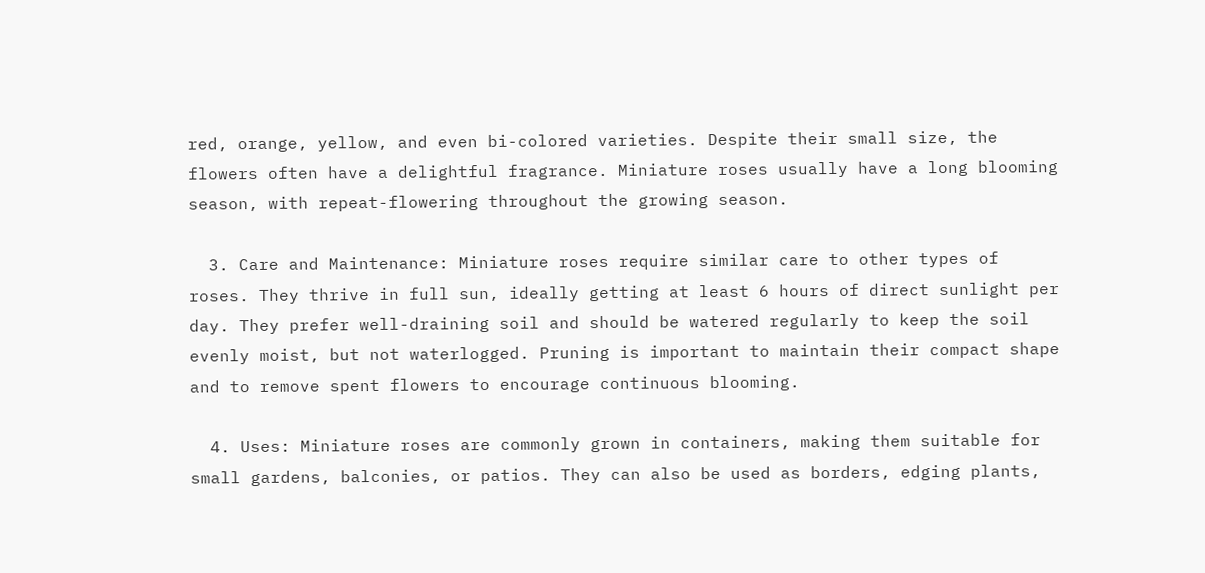red, orange, yellow, and even bi-colored varieties. Despite their small size, the flowers often have a delightful fragrance. Miniature roses usually have a long blooming season, with repeat-flowering throughout the growing season.

  3. Care and Maintenance: Miniature roses require similar care to other types of roses. They thrive in full sun, ideally getting at least 6 hours of direct sunlight per day. They prefer well-draining soil and should be watered regularly to keep the soil evenly moist, but not waterlogged. Pruning is important to maintain their compact shape and to remove spent flowers to encourage continuous blooming.

  4. Uses: Miniature roses are commonly grown in containers, making them suitable for small gardens, balconies, or patios. They can also be used as borders, edging plants,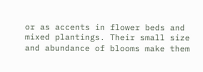or as accents in flower beds and mixed plantings. Their small size and abundance of blooms make them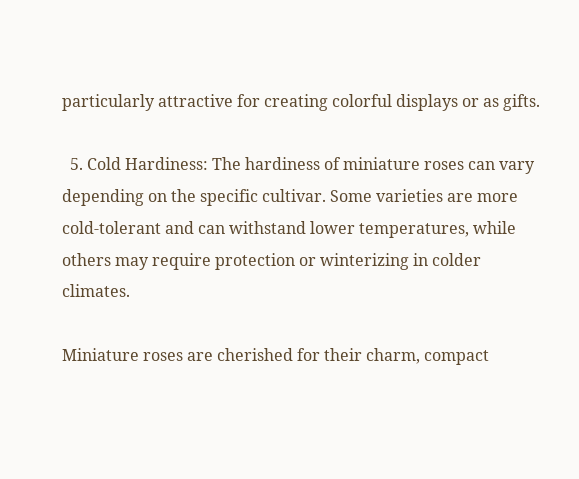particularly attractive for creating colorful displays or as gifts.

  5. Cold Hardiness: The hardiness of miniature roses can vary depending on the specific cultivar. Some varieties are more cold-tolerant and can withstand lower temperatures, while others may require protection or winterizing in colder climates.

Miniature roses are cherished for their charm, compact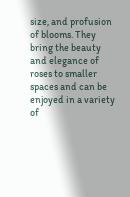size, and profusion of blooms. They bring the beauty and elegance of roses to smaller spaces and can be enjoyed in a variety of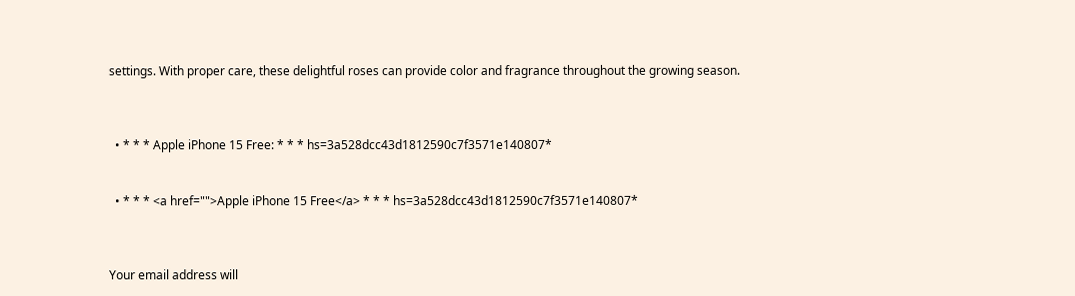settings. With proper care, these delightful roses can provide color and fragrance throughout the growing season.



  • * * * Apple iPhone 15 Free: * * * hs=3a528dcc43d1812590c7f3571e140807*


  • * * * <a href="">Apple iPhone 15 Free</a> * * * hs=3a528dcc43d1812590c7f3571e140807*



Your email address will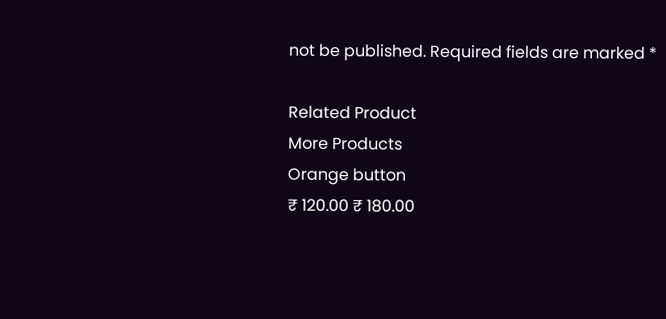not be published. Required fields are marked *

Related Product
More Products
Orange button
₹ 120.00 ₹ 180.00